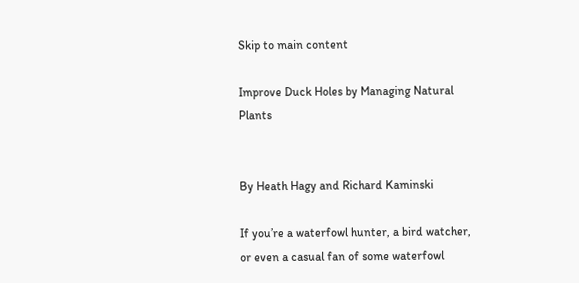Skip to main content

Improve Duck Holes by Managing Natural Plants


By Heath Hagy and Richard Kaminski

If you’re a waterfowl hunter, a bird watcher, or even a casual fan of some waterfowl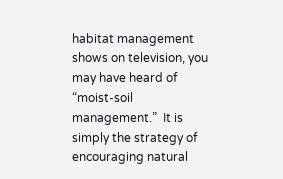habitat management shows on television, you may have heard of “moist-soil management.”  It is simply the strategy of encouraging natural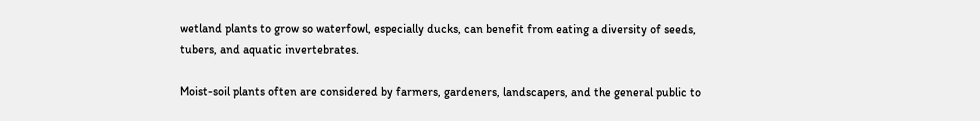wetland plants to grow so waterfowl, especially ducks, can benefit from eating a diversity of seeds, tubers, and aquatic invertebrates.

Moist-soil plants often are considered by farmers, gardeners, landscapers, and the general public to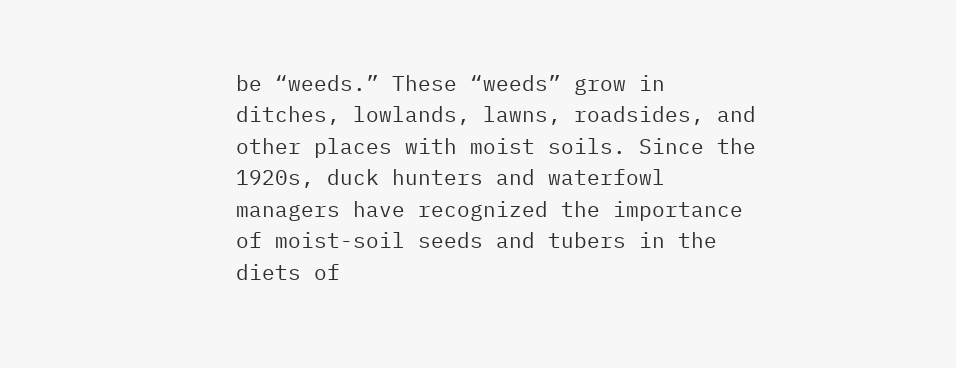be “weeds.” These “weeds” grow in ditches, lowlands, lawns, roadsides, and other places with moist soils. Since the 1920s, duck hunters and waterfowl managers have recognized the importance of moist-soil seeds and tubers in the diets of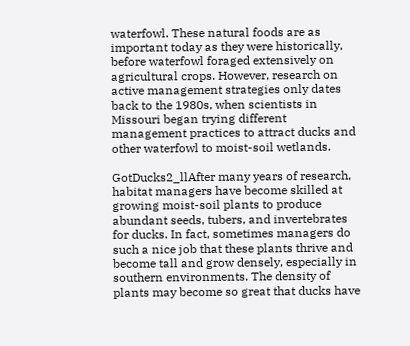waterfowl. These natural foods are as important today as they were historically, before waterfowl foraged extensively on agricultural crops. However, research on active management strategies only dates back to the 1980s, when scientists in Missouri began trying different management practices to attract ducks and other waterfowl to moist-soil wetlands.

GotDucks2_llAfter many years of research, habitat managers have become skilled at growing moist-soil plants to produce abundant seeds, tubers, and invertebrates for ducks. In fact, sometimes managers do such a nice job that these plants thrive and become tall and grow densely, especially in southern environments. The density of plants may become so great that ducks have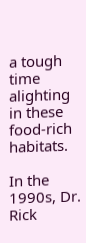a tough time alighting in these food-rich habitats.

In the 1990s, Dr. Rick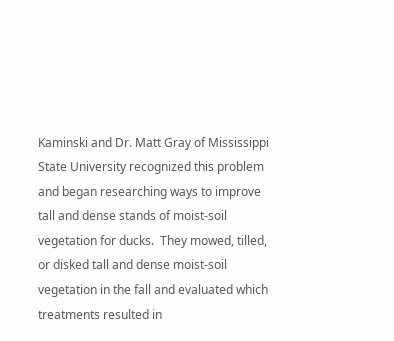Kaminski and Dr. Matt Gray of Mississippi State University recognized this problem and began researching ways to improve tall and dense stands of moist-soil vegetation for ducks.  They mowed, tilled, or disked tall and dense moist-soil vegetation in the fall and evaluated which treatments resulted in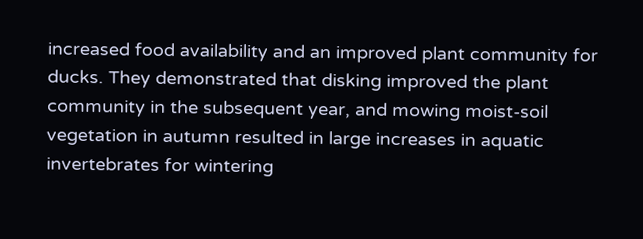increased food availability and an improved plant community for ducks. They demonstrated that disking improved the plant community in the subsequent year, and mowing moist-soil vegetation in autumn resulted in large increases in aquatic invertebrates for wintering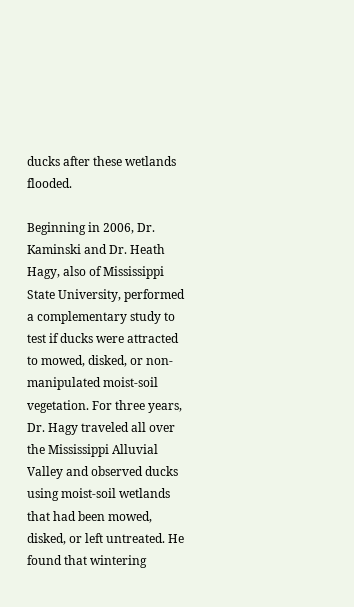ducks after these wetlands flooded.

Beginning in 2006, Dr. Kaminski and Dr. Heath Hagy, also of Mississippi State University, performed a complementary study to test if ducks were attracted to mowed, disked, or non-manipulated moist-soil vegetation. For three years, Dr. Hagy traveled all over the Mississippi Alluvial Valley and observed ducks using moist-soil wetlands that had been mowed, disked, or left untreated. He found that wintering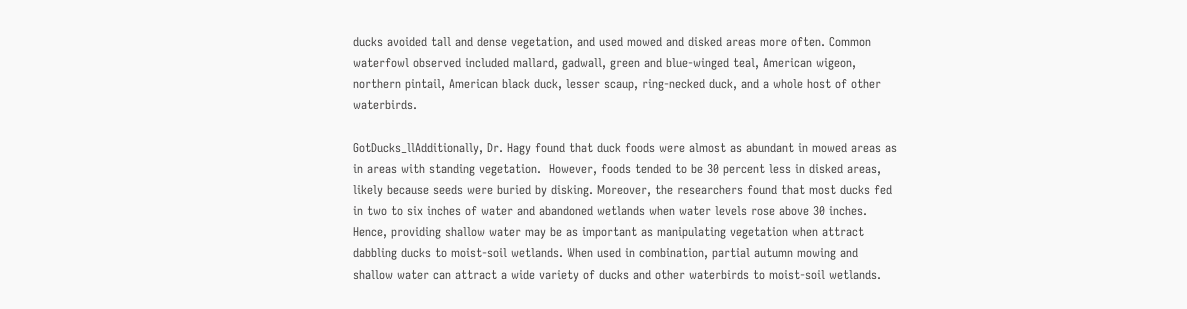ducks avoided tall and dense vegetation, and used mowed and disked areas more often. Common waterfowl observed included mallard, gadwall, green and blue-winged teal, American wigeon, northern pintail, American black duck, lesser scaup, ring-necked duck, and a whole host of other waterbirds.

GotDucks_llAdditionally, Dr. Hagy found that duck foods were almost as abundant in mowed areas as in areas with standing vegetation.  However, foods tended to be 30 percent less in disked areas, likely because seeds were buried by disking. Moreover, the researchers found that most ducks fed in two to six inches of water and abandoned wetlands when water levels rose above 30 inches. Hence, providing shallow water may be as important as manipulating vegetation when attract dabbling ducks to moist-soil wetlands. When used in combination, partial autumn mowing and shallow water can attract a wide variety of ducks and other waterbirds to moist-soil wetlands.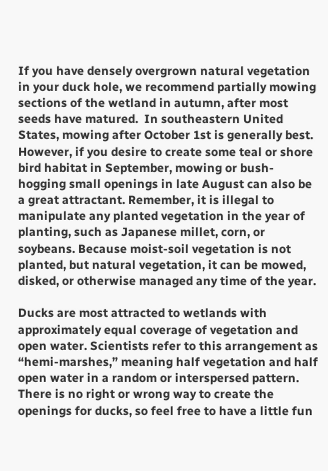If you have densely overgrown natural vegetation in your duck hole, we recommend partially mowing sections of the wetland in autumn, after most seeds have matured.  In southeastern United States, mowing after October 1st is generally best. However, if you desire to create some teal or shore bird habitat in September, mowing or bush-hogging small openings in late August can also be a great attractant. Remember, it is illegal to manipulate any planted vegetation in the year of planting, such as Japanese millet, corn, or soybeans. Because moist-soil vegetation is not planted, but natural vegetation, it can be mowed, disked, or otherwise managed any time of the year.

Ducks are most attracted to wetlands with approximately equal coverage of vegetation and open water. Scientists refer to this arrangement as “hemi-marshes,” meaning half vegetation and half open water in a random or interspersed pattern. There is no right or wrong way to create the openings for ducks, so feel free to have a little fun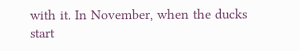with it. In November, when the ducks start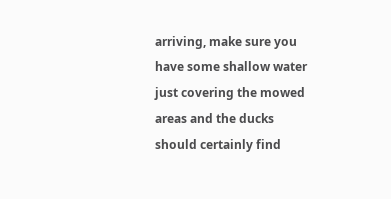arriving, make sure you have some shallow water just covering the mowed areas and the ducks should certainly find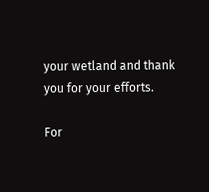your wetland and thank you for your efforts.

For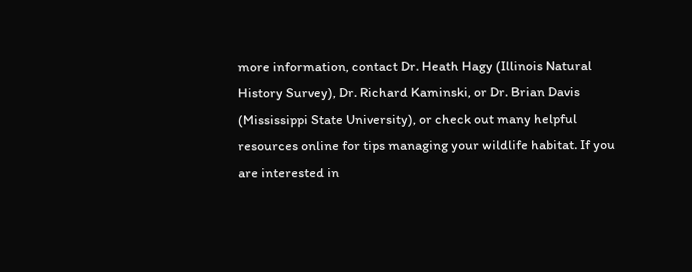more information, contact Dr. Heath Hagy (Illinois Natural History Survey), Dr. Richard Kaminski, or Dr. Brian Davis (Mississippi State University), or check out many helpful resources online for tips managing your wildlife habitat. If you are interested in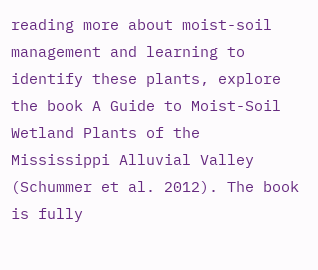reading more about moist-soil management and learning to identify these plants, explore the book A Guide to Moist-Soil Wetland Plants of the Mississippi Alluvial Valley (Schummer et al. 2012). The book is fully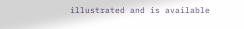illustrated and is available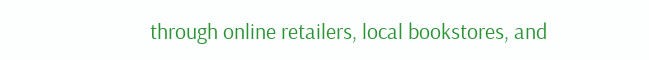through online retailers, local bookstores, and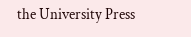the University Press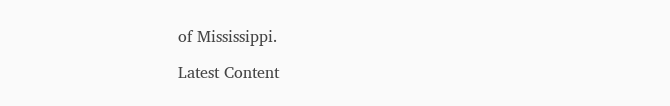of Mississippi.

Latest Content